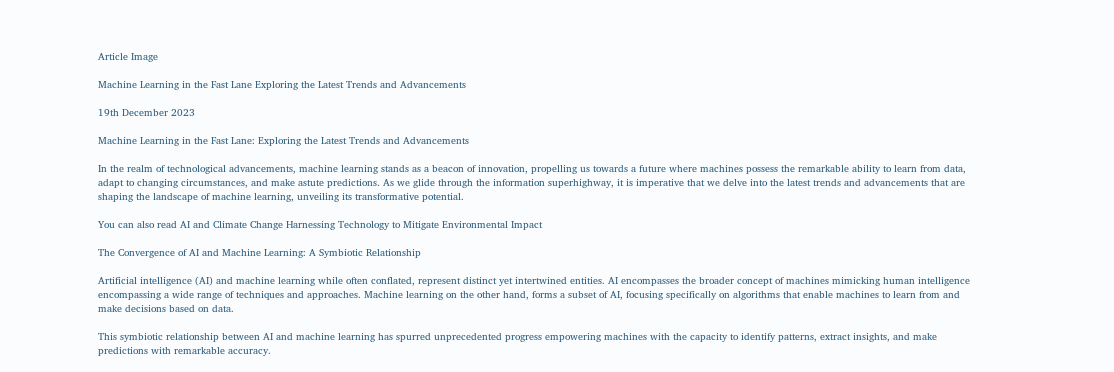Article Image

Machine Learning in the Fast Lane Exploring the Latest Trends and Advancements

19th December 2023

Machine Learning in the Fast Lane: Exploring the Latest Trends and Advancements

In the realm of technological advancements, machine learning stands as a beacon of innovation, propelling us towards a future where machines possess the remarkable ability to learn from data, adapt to changing circumstances, and make astute predictions. As we glide through the information superhighway, it is imperative that we delve into the latest trends and advancements that are shaping the landscape of machine learning, unveiling its transformative potential.

You can also read AI and Climate Change Harnessing Technology to Mitigate Environmental Impact

The Convergence of AI and Machine Learning: A Symbiotic Relationship

Artificial intelligence (AI) and machine learning while often conflated, represent distinct yet intertwined entities. AI encompasses the broader concept of machines mimicking human intelligence encompassing a wide range of techniques and approaches. Machine learning on the other hand, forms a subset of AI, focusing specifically on algorithms that enable machines to learn from and make decisions based on data.

This symbiotic relationship between AI and machine learning has spurred unprecedented progress empowering machines with the capacity to identify patterns, extract insights, and make predictions with remarkable accuracy.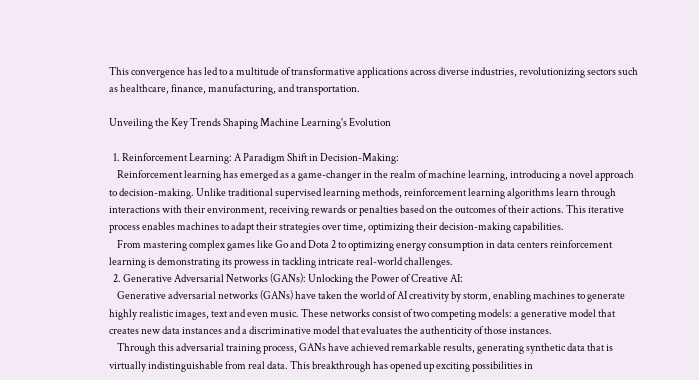This convergence has led to a multitude of transformative applications across diverse industries, revolutionizing sectors such as healthcare, finance, manufacturing, and transportation.

Unveiling the Key Trends Shaping Machine Learning's Evolution

  1. Reinforcement Learning: A Paradigm Shift in Decision-Making:
    Reinforcement learning has emerged as a game-changer in the realm of machine learning, introducing a novel approach to decision-making. Unlike traditional supervised learning methods, reinforcement learning algorithms learn through interactions with their environment, receiving rewards or penalties based on the outcomes of their actions. This iterative process enables machines to adapt their strategies over time, optimizing their decision-making capabilities.
    From mastering complex games like Go and Dota 2 to optimizing energy consumption in data centers reinforcement learning is demonstrating its prowess in tackling intricate real-world challenges.
  2. Generative Adversarial Networks (GANs): Unlocking the Power of Creative AI:
    Generative adversarial networks (GANs) have taken the world of AI creativity by storm, enabling machines to generate highly realistic images, text and even music. These networks consist of two competing models: a generative model that creates new data instances and a discriminative model that evaluates the authenticity of those instances.
    Through this adversarial training process, GANs have achieved remarkable results, generating synthetic data that is virtually indistinguishable from real data. This breakthrough has opened up exciting possibilities in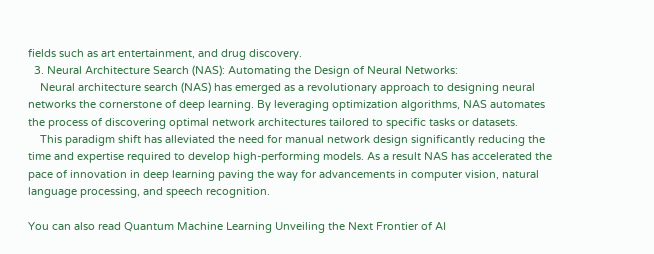fields such as art entertainment, and drug discovery.
  3. Neural Architecture Search (NAS): Automating the Design of Neural Networks:
    Neural architecture search (NAS) has emerged as a revolutionary approach to designing neural networks the cornerstone of deep learning. By leveraging optimization algorithms, NAS automates the process of discovering optimal network architectures tailored to specific tasks or datasets.
    This paradigm shift has alleviated the need for manual network design significantly reducing the time and expertise required to develop high-performing models. As a result NAS has accelerated the pace of innovation in deep learning paving the way for advancements in computer vision, natural language processing, and speech recognition.

You can also read Quantum Machine Learning Unveiling the Next Frontier of AI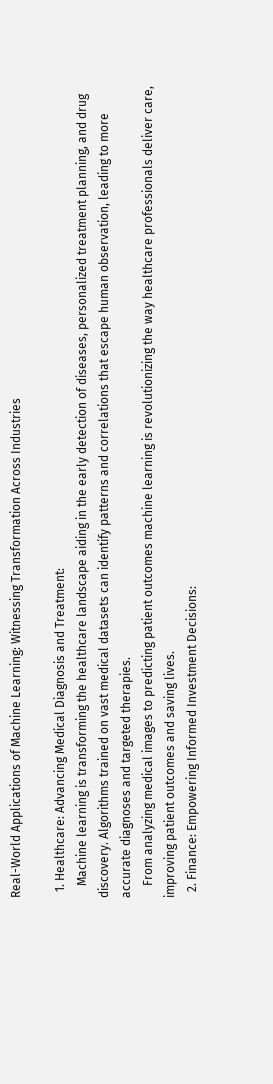Real-World Applications of Machine Learning: Witnessing Transformation Across Industries

  1. Healthcare: Advancing Medical Diagnosis and Treatment:
    Machine learning is transforming the healthcare landscape aiding in the early detection of diseases, personalized treatment planning, and drug discovery. Algorithms trained on vast medical datasets can identify patterns and correlations that escape human observation, leading to more accurate diagnoses and targeted therapies.
    From analyzing medical images to predicting patient outcomes machine learning is revolutionizing the way healthcare professionals deliver care, improving patient outcomes and saving lives.
  2. Finance: Empowering Informed Investment Decisions: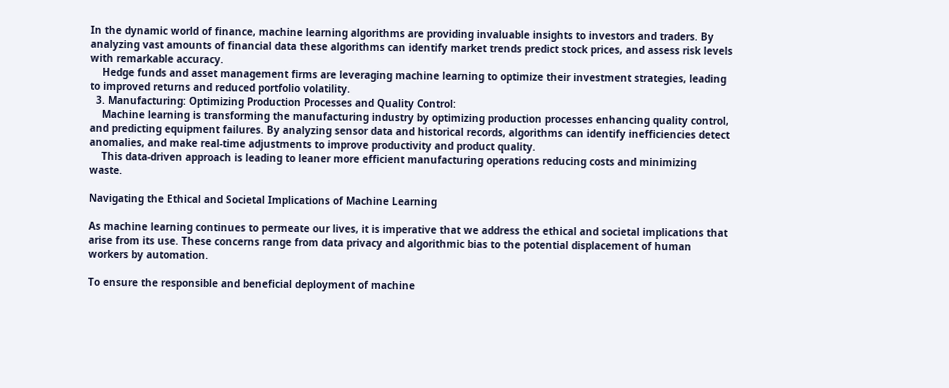In the dynamic world of finance, machine learning algorithms are providing invaluable insights to investors and traders. By analyzing vast amounts of financial data these algorithms can identify market trends predict stock prices, and assess risk levels with remarkable accuracy.
    Hedge funds and asset management firms are leveraging machine learning to optimize their investment strategies, leading to improved returns and reduced portfolio volatility.
  3. Manufacturing: Optimizing Production Processes and Quality Control:
    Machine learning is transforming the manufacturing industry by optimizing production processes enhancing quality control, and predicting equipment failures. By analyzing sensor data and historical records, algorithms can identify inefficiencies detect anomalies, and make real-time adjustments to improve productivity and product quality.
    This data-driven approach is leading to leaner more efficient manufacturing operations reducing costs and minimizing waste.

Navigating the Ethical and Societal Implications of Machine Learning

As machine learning continues to permeate our lives, it is imperative that we address the ethical and societal implications that arise from its use. These concerns range from data privacy and algorithmic bias to the potential displacement of human workers by automation.

To ensure the responsible and beneficial deployment of machine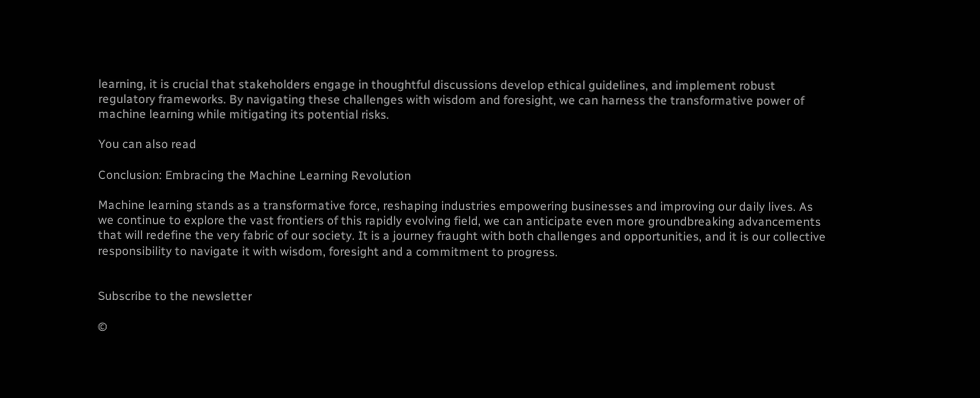learning, it is crucial that stakeholders engage in thoughtful discussions develop ethical guidelines, and implement robust regulatory frameworks. By navigating these challenges with wisdom and foresight, we can harness the transformative power of machine learning while mitigating its potential risks.

You can also read

Conclusion: Embracing the Machine Learning Revolution

Machine learning stands as a transformative force, reshaping industries empowering businesses and improving our daily lives. As we continue to explore the vast frontiers of this rapidly evolving field, we can anticipate even more groundbreaking advancements that will redefine the very fabric of our society. It is a journey fraught with both challenges and opportunities, and it is our collective responsibility to navigate it with wisdom, foresight and a commitment to progress.


Subscribe to the newsletter

©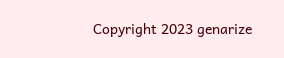Copyright 2023 genarize